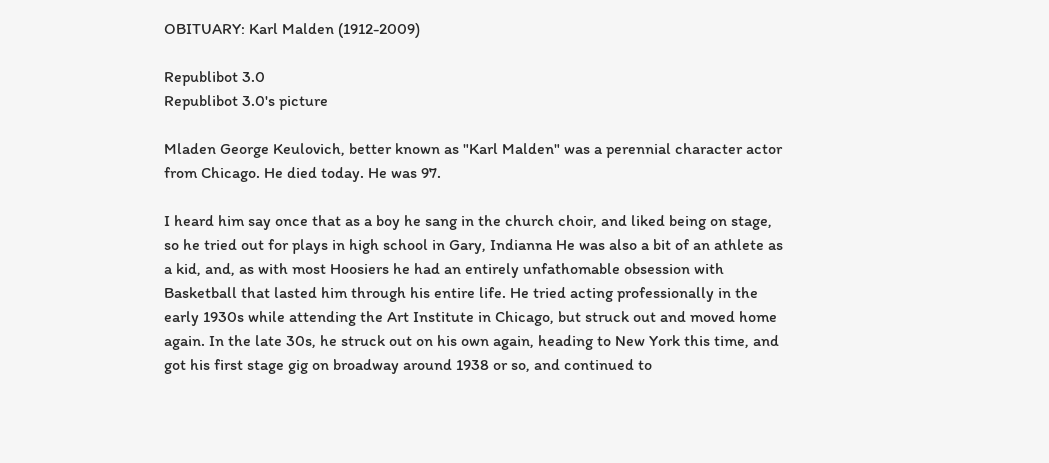OBITUARY: Karl Malden (1912-2009)

Republibot 3.0
Republibot 3.0's picture

Mladen George Keulovich, better known as "Karl Malden" was a perennial character actor from Chicago. He died today. He was 97.

I heard him say once that as a boy he sang in the church choir, and liked being on stage, so he tried out for plays in high school in Gary, Indianna He was also a bit of an athlete as a kid, and, as with most Hoosiers he had an entirely unfathomable obsession with Basketball that lasted him through his entire life. He tried acting professionally in the early 1930s while attending the Art Institute in Chicago, but struck out and moved home again. In the late 30s, he struck out on his own again, heading to New York this time, and got his first stage gig on broadway around 1938 or so, and continued to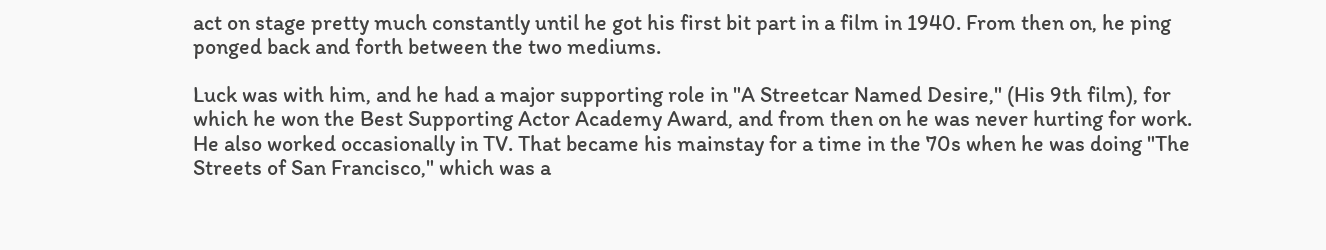act on stage pretty much constantly until he got his first bit part in a film in 1940. From then on, he ping ponged back and forth between the two mediums.

Luck was with him, and he had a major supporting role in "A Streetcar Named Desire," (His 9th film), for which he won the Best Supporting Actor Academy Award, and from then on he was never hurting for work. He also worked occasionally in TV. That became his mainstay for a time in the 70s when he was doing "The Streets of San Francisco," which was a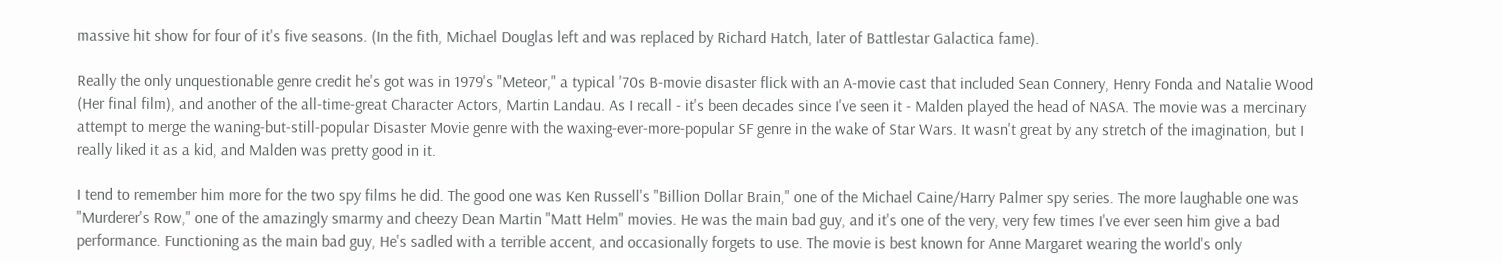massive hit show for four of it's five seasons. (In the fith, Michael Douglas left and was replaced by Richard Hatch, later of Battlestar Galactica fame).

Really the only unquestionable genre credit he's got was in 1979's "Meteor," a typical '70s B-movie disaster flick with an A-movie cast that included Sean Connery, Henry Fonda and Natalie Wood (Her final film), and another of the all-time-great Character Actors, Martin Landau. As I recall - it's been decades since I've seen it - Malden played the head of NASA. The movie was a mercinary attempt to merge the waning-but-still-popular Disaster Movie genre with the waxing-ever-more-popular SF genre in the wake of Star Wars. It wasn't great by any stretch of the imagination, but I really liked it as a kid, and Malden was pretty good in it.

I tend to remember him more for the two spy films he did. The good one was Ken Russell's "Billion Dollar Brain," one of the Michael Caine/Harry Palmer spy series. The more laughable one was "Murderer's Row," one of the amazingly smarmy and cheezy Dean Martin "Matt Helm" movies. He was the main bad guy, and it's one of the very, very few times I've ever seen him give a bad performance. Functioning as the main bad guy, He's sadled with a terrible accent, and occasionally forgets to use. The movie is best known for Anne Margaret wearing the world's only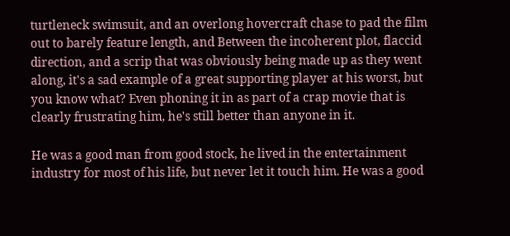turtleneck swimsuit, and an overlong hovercraft chase to pad the film out to barely feature length, and Between the incoherent plot, flaccid direction, and a scrip that was obviously being made up as they went along, it's a sad example of a great supporting player at his worst, but you know what? Even phoning it in as part of a crap movie that is clearly frustrating him, he's still better than anyone in it.

He was a good man from good stock, he lived in the entertainment industry for most of his life, but never let it touch him. He was a good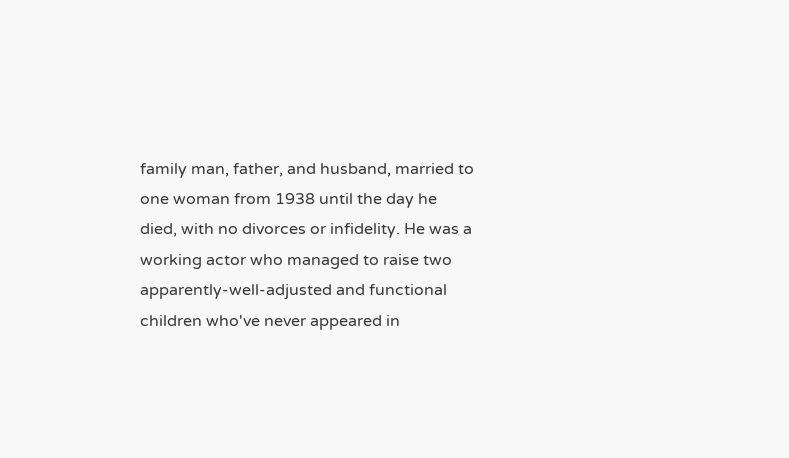family man, father, and husband, married to one woman from 1938 until the day he died, with no divorces or infidelity. He was a working actor who managed to raise two apparently-well-adjusted and functional children who've never appeared in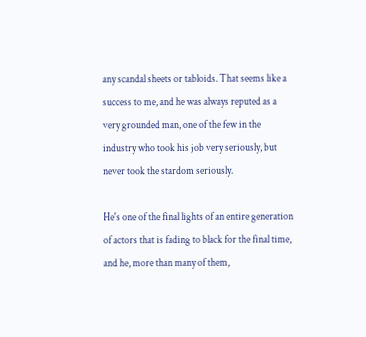any scandal sheets or tabloids. That seems like a success to me, and he was always reputed as a very grounded man, one of the few in the industry who took his job very seriously, but never took the stardom seriously.

He's one of the final lights of an entire generation of actors that is fading to black for the final time, and he, more than many of them,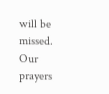will be missed. Our prayers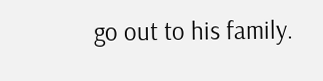go out to his family.